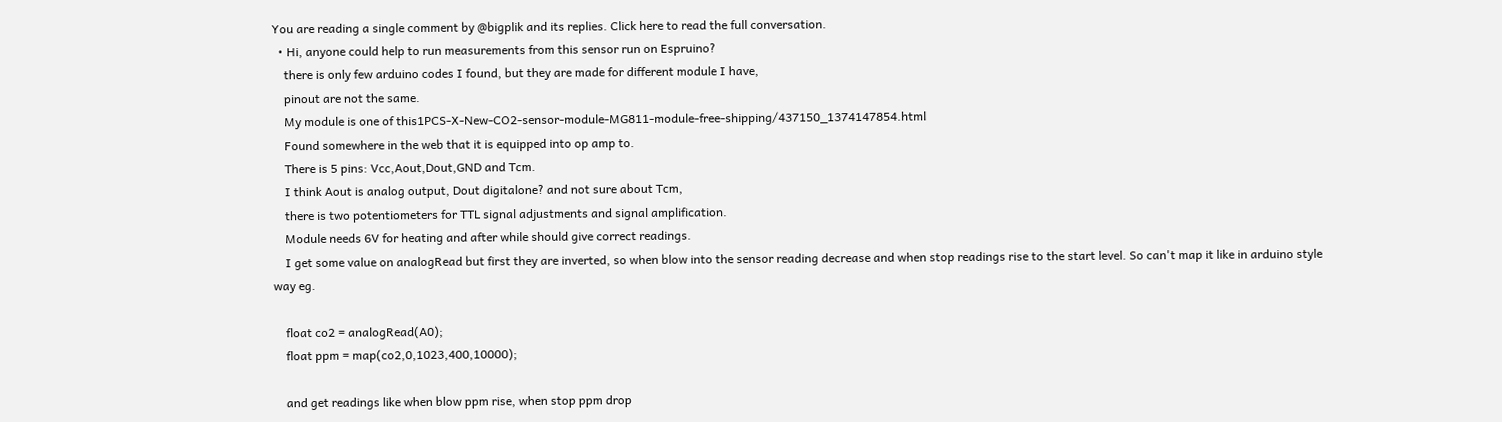You are reading a single comment by @bigplik and its replies. Click here to read the full conversation.
  • Hi, anyone could help to run measurements from this sensor run on Espruino?
    there is only few arduino codes I found, but they are made for different module I have,
    pinout are not the same.
    My module is one of this1PCS-X-New-CO2-sensor-module-MG811-module-free-shipping/437150_1374147854.html
    Found somewhere in the web that it is equipped into op amp to.
    There is 5 pins: Vcc,Aout,Dout,GND and Tcm.
    I think Aout is analog output, Dout digitalone? and not sure about Tcm,
    there is two potentiometers for TTL signal adjustments and signal amplification.
    Module needs 6V for heating and after while should give correct readings.
    I get some value on analogRead but first they are inverted, so when blow into the sensor reading decrease and when stop readings rise to the start level. So can't map it like in arduino style way eg.

    float co2 = analogRead(A0);
    float ppm = map(co2,0,1023,400,10000);

    and get readings like when blow ppm rise, when stop ppm drop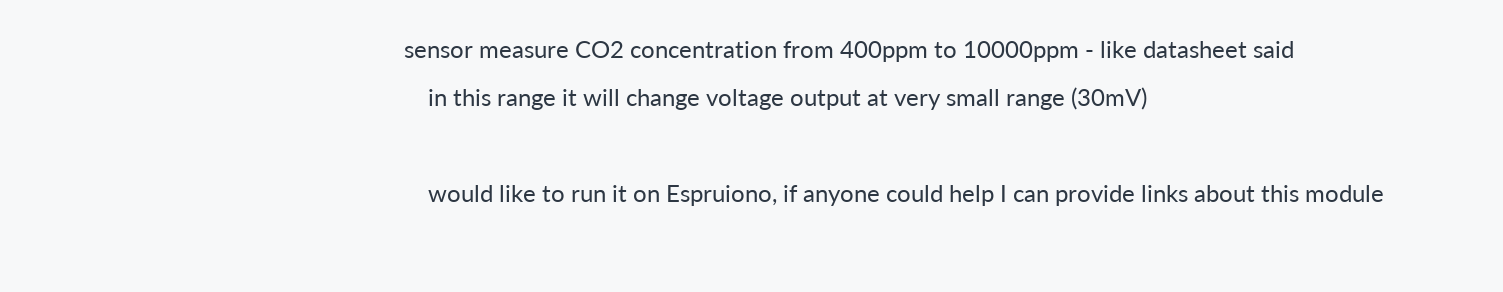sensor measure CO2 concentration from 400ppm to 10000ppm - like datasheet said
    in this range it will change voltage output at very small range (30mV)

    would like to run it on Espruiono, if anyone could help I can provide links about this module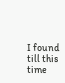I found till this time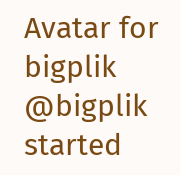Avatar for bigplik @bigplik started